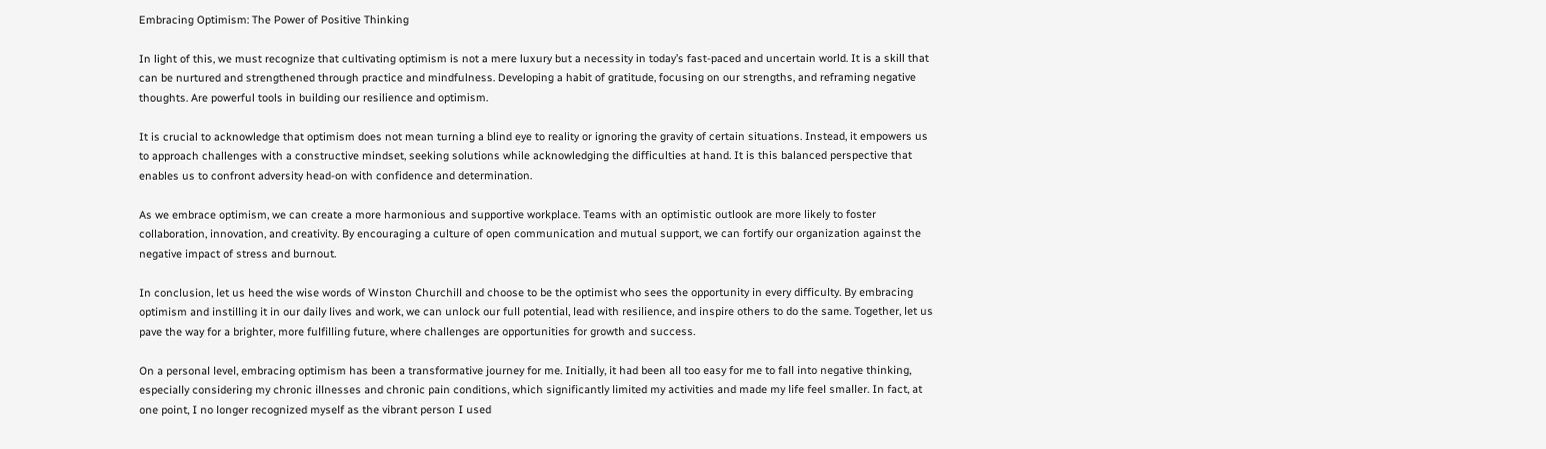Embracing Optimism: The Power of Positive Thinking

In light of this, we must recognize that cultivating optimism is not a mere luxury but a necessity in today’s fast-paced and uncertain world. It is a skill that can be nurtured and strengthened through practice and mindfulness. Developing a habit of gratitude, focusing on our strengths, and reframing negative thoughts. Are powerful tools in building our resilience and optimism.

It is crucial to acknowledge that optimism does not mean turning a blind eye to reality or ignoring the gravity of certain situations. Instead, it empowers us to approach challenges with a constructive mindset, seeking solutions while acknowledging the difficulties at hand. It is this balanced perspective that enables us to confront adversity head-on with confidence and determination.

As we embrace optimism, we can create a more harmonious and supportive workplace. Teams with an optimistic outlook are more likely to foster collaboration, innovation, and creativity. By encouraging a culture of open communication and mutual support, we can fortify our organization against the negative impact of stress and burnout.

In conclusion, let us heed the wise words of Winston Churchill and choose to be the optimist who sees the opportunity in every difficulty. By embracing optimism and instilling it in our daily lives and work, we can unlock our full potential, lead with resilience, and inspire others to do the same. Together, let us pave the way for a brighter, more fulfilling future, where challenges are opportunities for growth and success.

On a personal level, embracing optimism has been a transformative journey for me. Initially, it had been all too easy for me to fall into negative thinking, especially considering my chronic illnesses and chronic pain conditions, which significantly limited my activities and made my life feel smaller. In fact, at one point, I no longer recognized myself as the vibrant person I used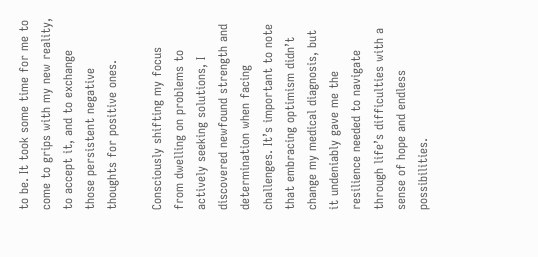to be. It took some time for me to come to grips with my new reality, to accept it, and to exchange those persistent negative thoughts for positive ones.

Consciously shifting my focus from dwelling on problems to actively seeking solutions, I discovered newfound strength and determination when facing challenges. It’s important to note that embracing optimism didn’t change my medical diagnosis, but it undeniably gave me the resilience needed to navigate through life’s difficulties with a sense of hope and endless possibilities.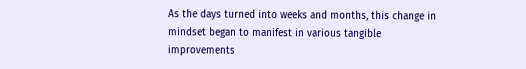As the days turned into weeks and months, this change in mindset began to manifest in various tangible improvements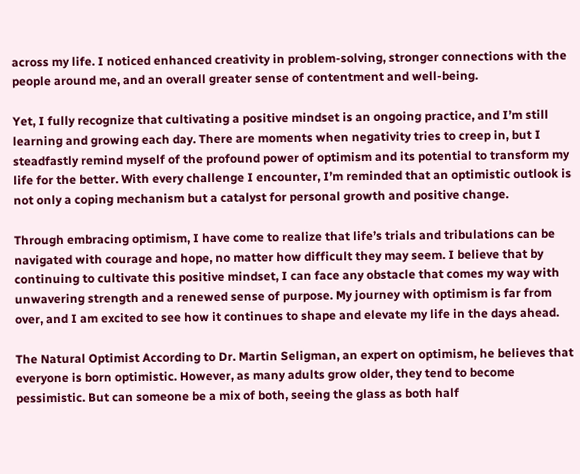across my life. I noticed enhanced creativity in problem-solving, stronger connections with the people around me, and an overall greater sense of contentment and well-being.

Yet, I fully recognize that cultivating a positive mindset is an ongoing practice, and I’m still learning and growing each day. There are moments when negativity tries to creep in, but I steadfastly remind myself of the profound power of optimism and its potential to transform my life for the better. With every challenge I encounter, I’m reminded that an optimistic outlook is not only a coping mechanism but a catalyst for personal growth and positive change.

Through embracing optimism, I have come to realize that life’s trials and tribulations can be navigated with courage and hope, no matter how difficult they may seem. I believe that by continuing to cultivate this positive mindset, I can face any obstacle that comes my way with unwavering strength and a renewed sense of purpose. My journey with optimism is far from over, and I am excited to see how it continues to shape and elevate my life in the days ahead.

The Natural Optimist According to Dr. Martin Seligman, an expert on optimism, he believes that everyone is born optimistic. However, as many adults grow older, they tend to become pessimistic. But can someone be a mix of both, seeing the glass as both half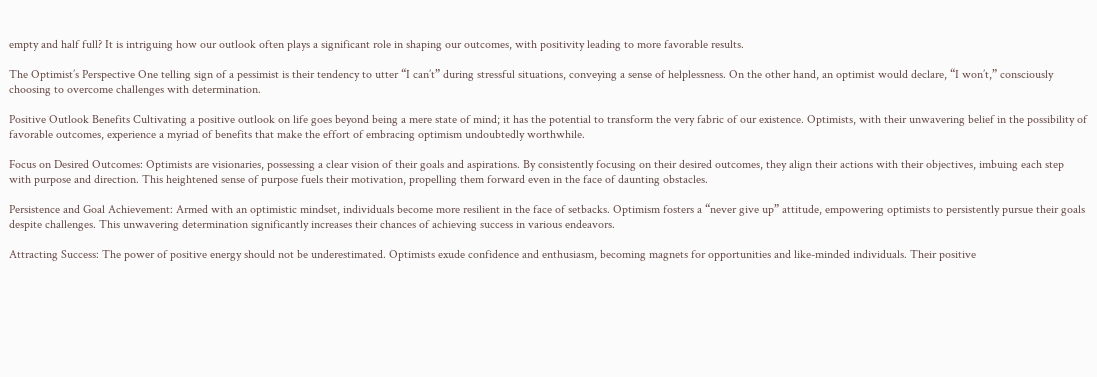empty and half full? It is intriguing how our outlook often plays a significant role in shaping our outcomes, with positivity leading to more favorable results.

The Optimist’s Perspective One telling sign of a pessimist is their tendency to utter “I can’t” during stressful situations, conveying a sense of helplessness. On the other hand, an optimist would declare, “I won’t,” consciously choosing to overcome challenges with determination.

Positive Outlook Benefits Cultivating a positive outlook on life goes beyond being a mere state of mind; it has the potential to transform the very fabric of our existence. Optimists, with their unwavering belief in the possibility of favorable outcomes, experience a myriad of benefits that make the effort of embracing optimism undoubtedly worthwhile.

Focus on Desired Outcomes: Optimists are visionaries, possessing a clear vision of their goals and aspirations. By consistently focusing on their desired outcomes, they align their actions with their objectives, imbuing each step with purpose and direction. This heightened sense of purpose fuels their motivation, propelling them forward even in the face of daunting obstacles.

Persistence and Goal Achievement: Armed with an optimistic mindset, individuals become more resilient in the face of setbacks. Optimism fosters a “never give up” attitude, empowering optimists to persistently pursue their goals despite challenges. This unwavering determination significantly increases their chances of achieving success in various endeavors.

Attracting Success: The power of positive energy should not be underestimated. Optimists exude confidence and enthusiasm, becoming magnets for opportunities and like-minded individuals. Their positive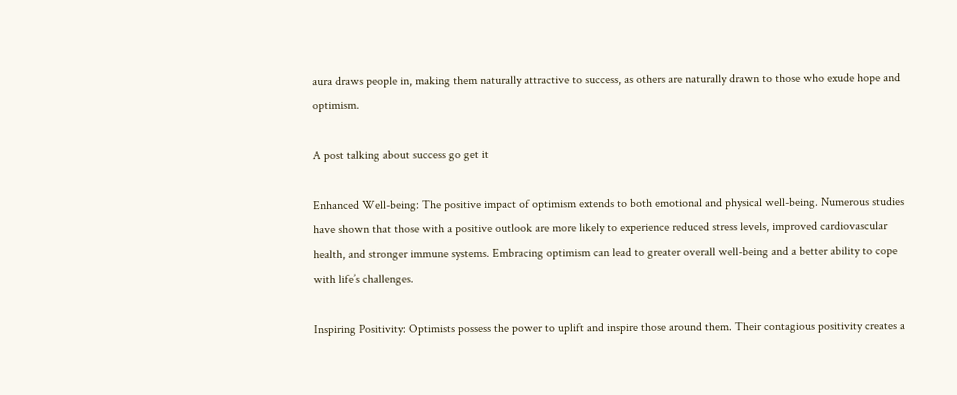aura draws people in, making them naturally attractive to success, as others are naturally drawn to those who exude hope and optimism.

A post talking about success go get it

Enhanced Well-being: The positive impact of optimism extends to both emotional and physical well-being. Numerous studies have shown that those with a positive outlook are more likely to experience reduced stress levels, improved cardiovascular health, and stronger immune systems. Embracing optimism can lead to greater overall well-being and a better ability to cope with life’s challenges.

Inspiring Positivity: Optimists possess the power to uplift and inspire those around them. Their contagious positivity creates a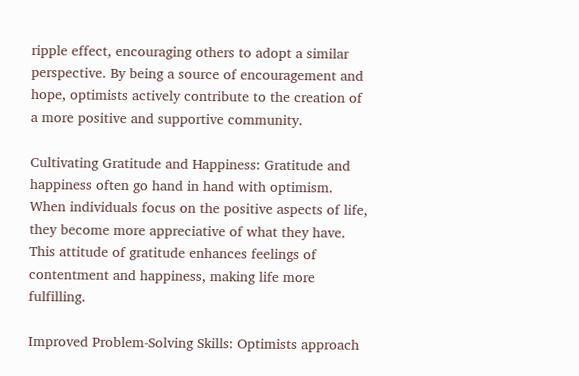ripple effect, encouraging others to adopt a similar perspective. By being a source of encouragement and hope, optimists actively contribute to the creation of a more positive and supportive community.

Cultivating Gratitude and Happiness: Gratitude and happiness often go hand in hand with optimism. When individuals focus on the positive aspects of life, they become more appreciative of what they have. This attitude of gratitude enhances feelings of contentment and happiness, making life more fulfilling.

Improved Problem-Solving Skills: Optimists approach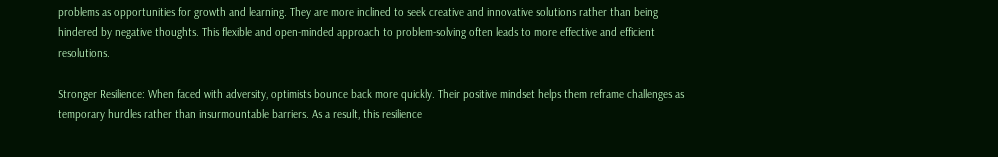problems as opportunities for growth and learning. They are more inclined to seek creative and innovative solutions rather than being hindered by negative thoughts. This flexible and open-minded approach to problem-solving often leads to more effective and efficient resolutions.

Stronger Resilience: When faced with adversity, optimists bounce back more quickly. Their positive mindset helps them reframe challenges as temporary hurdles rather than insurmountable barriers. As a result, this resilience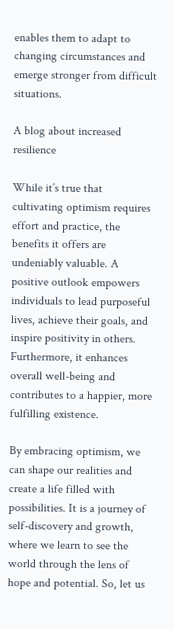enables them to adapt to changing circumstances and emerge stronger from difficult situations.

A blog about increased resilience

While it’s true that cultivating optimism requires effort and practice, the benefits it offers are undeniably valuable. A positive outlook empowers individuals to lead purposeful lives, achieve their goals, and inspire positivity in others. Furthermore, it enhances overall well-being and contributes to a happier, more fulfilling existence.

By embracing optimism, we can shape our realities and create a life filled with possibilities. It is a journey of self-discovery and growth, where we learn to see the world through the lens of hope and potential. So, let us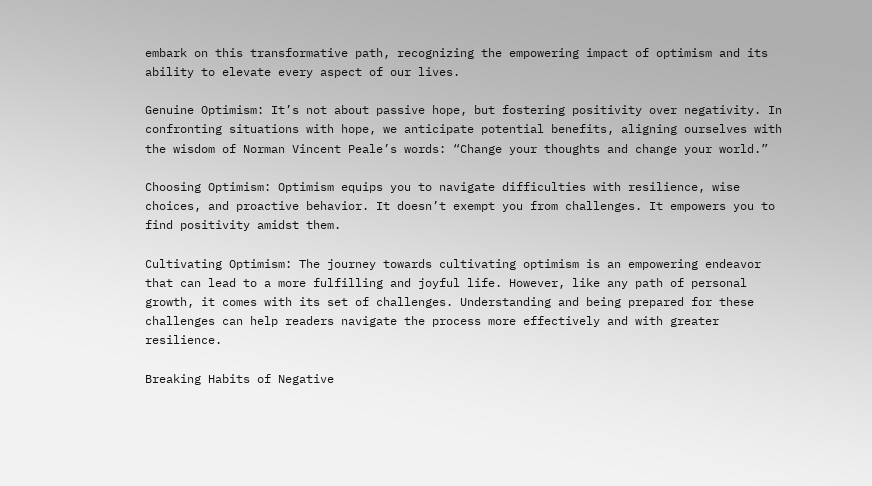embark on this transformative path, recognizing the empowering impact of optimism and its ability to elevate every aspect of our lives.

Genuine Optimism: It’s not about passive hope, but fostering positivity over negativity. In confronting situations with hope, we anticipate potential benefits, aligning ourselves with the wisdom of Norman Vincent Peale’s words: “Change your thoughts and change your world.”

Choosing Optimism: Optimism equips you to navigate difficulties with resilience, wise choices, and proactive behavior. It doesn’t exempt you from challenges. It empowers you to find positivity amidst them.

Cultivating Optimism: The journey towards cultivating optimism is an empowering endeavor that can lead to a more fulfilling and joyful life. However, like any path of personal growth, it comes with its set of challenges. Understanding and being prepared for these challenges can help readers navigate the process more effectively and with greater resilience.

Breaking Habits of Negative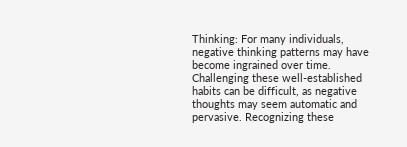Thinking: For many individuals, negative thinking patterns may have become ingrained over time. Challenging these well-established habits can be difficult, as negative thoughts may seem automatic and pervasive. Recognizing these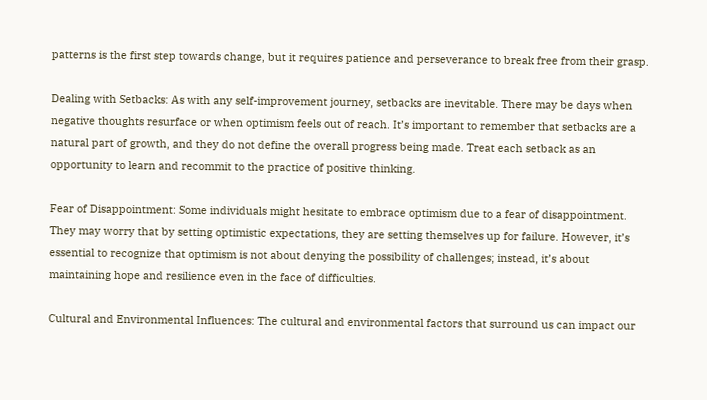patterns is the first step towards change, but it requires patience and perseverance to break free from their grasp.

Dealing with Setbacks: As with any self-improvement journey, setbacks are inevitable. There may be days when negative thoughts resurface or when optimism feels out of reach. It’s important to remember that setbacks are a natural part of growth, and they do not define the overall progress being made. Treat each setback as an opportunity to learn and recommit to the practice of positive thinking.

Fear of Disappointment: Some individuals might hesitate to embrace optimism due to a fear of disappointment. They may worry that by setting optimistic expectations, they are setting themselves up for failure. However, it’s essential to recognize that optimism is not about denying the possibility of challenges; instead, it’s about maintaining hope and resilience even in the face of difficulties.

Cultural and Environmental Influences: The cultural and environmental factors that surround us can impact our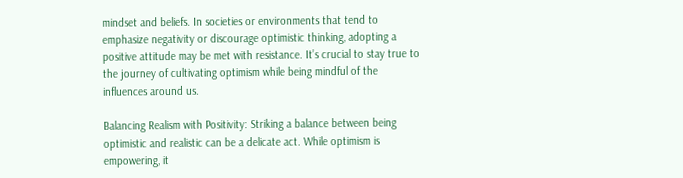mindset and beliefs. In societies or environments that tend to emphasize negativity or discourage optimistic thinking, adopting a positive attitude may be met with resistance. It’s crucial to stay true to the journey of cultivating optimism while being mindful of the influences around us.

Balancing Realism with Positivity: Striking a balance between being optimistic and realistic can be a delicate act. While optimism is empowering, it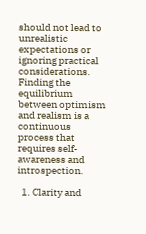should not lead to unrealistic expectations or ignoring practical considerations. Finding the equilibrium between optimism and realism is a continuous process that requires self-awareness and introspection.

  1. Clarity and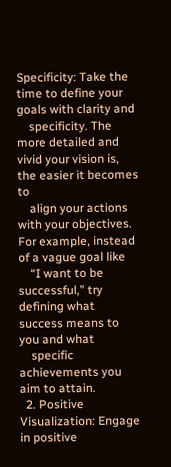Specificity: Take the time to define your goals with clarity and
    specificity. The more detailed and vivid your vision is, the easier it becomes to
    align your actions with your objectives. For example, instead of a vague goal like
    “I want to be successful,” try defining what success means to you and what
    specific achievements you aim to attain.
  2. Positive Visualization: Engage in positive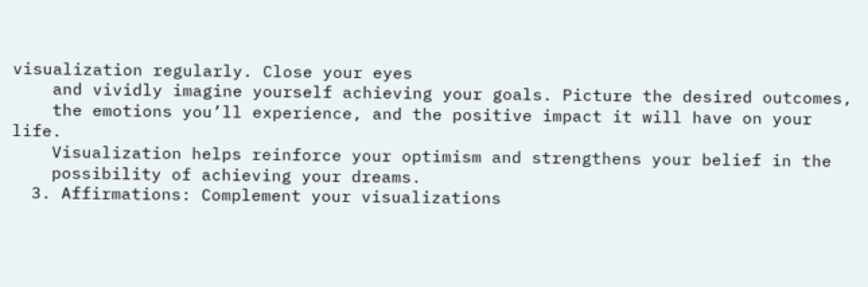visualization regularly. Close your eyes
    and vividly imagine yourself achieving your goals. Picture the desired outcomes,
    the emotions you’ll experience, and the positive impact it will have on your life.
    Visualization helps reinforce your optimism and strengthens your belief in the
    possibility of achieving your dreams.
  3. Affirmations: Complement your visualizations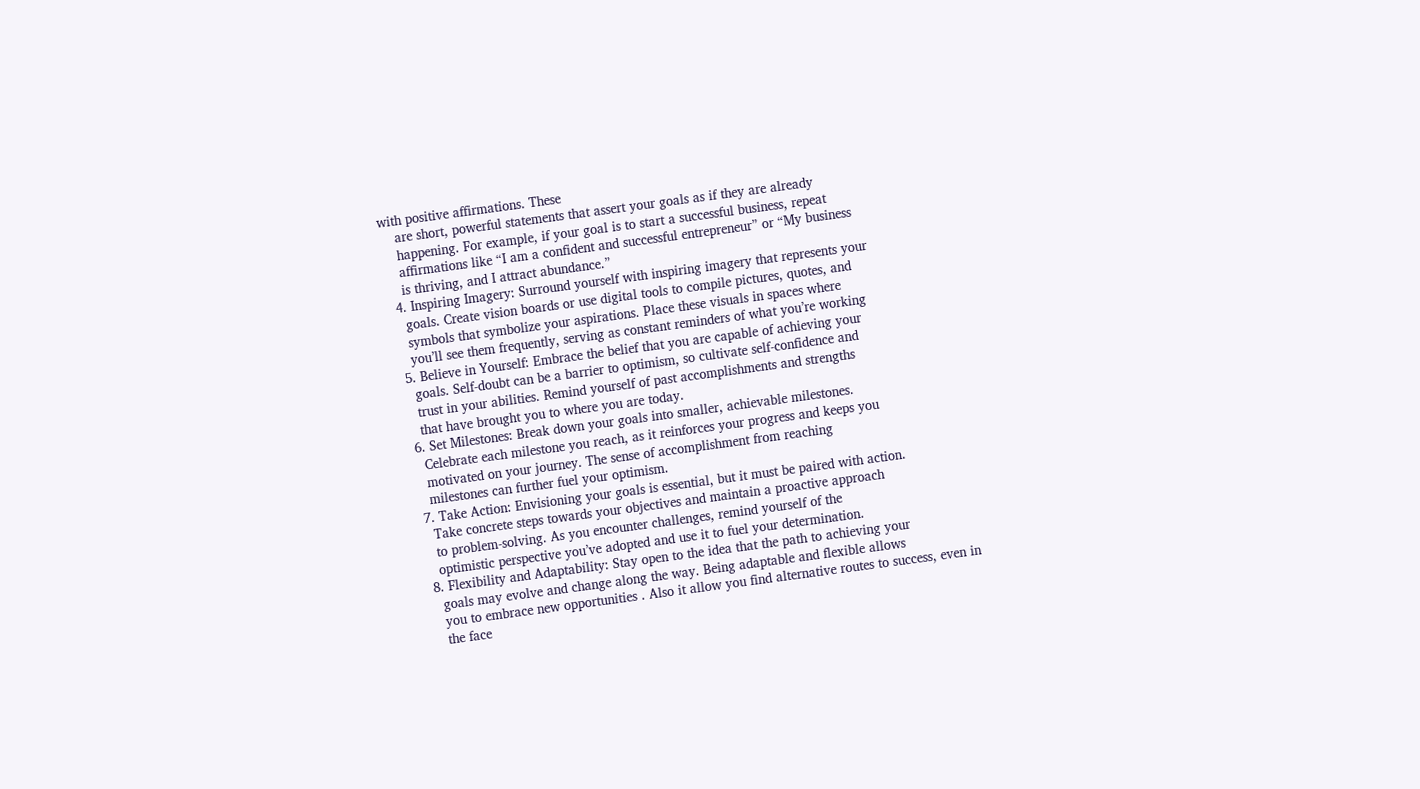with positive affirmations. These
    are short, powerful statements that assert your goals as if they are already
    happening. For example, if your goal is to start a successful business, repeat
    affirmations like “I am a confident and successful entrepreneur” or “My business
    is thriving, and I attract abundance.”
  4. Inspiring Imagery: Surround yourself with inspiring imagery that represents your
    goals. Create vision boards or use digital tools to compile pictures, quotes, and
    symbols that symbolize your aspirations. Place these visuals in spaces where
    you’ll see them frequently, serving as constant reminders of what you’re working
  5. Believe in Yourself: Embrace the belief that you are capable of achieving your
    goals. Self-doubt can be a barrier to optimism, so cultivate self-confidence and
    trust in your abilities. Remind yourself of past accomplishments and strengths
    that have brought you to where you are today.
  6. Set Milestones: Break down your goals into smaller, achievable milestones.
    Celebrate each milestone you reach, as it reinforces your progress and keeps you
    motivated on your journey. The sense of accomplishment from reaching
    milestones can further fuel your optimism.
  7. Take Action: Envisioning your goals is essential, but it must be paired with action.
    Take concrete steps towards your objectives and maintain a proactive approach
    to problem-solving. As you encounter challenges, remind yourself of the
    optimistic perspective you’ve adopted and use it to fuel your determination.
  8. Flexibility and Adaptability: Stay open to the idea that the path to achieving your
    goals may evolve and change along the way. Being adaptable and flexible allows
    you to embrace new opportunities . Also it allow you find alternative routes to success, even in
    the face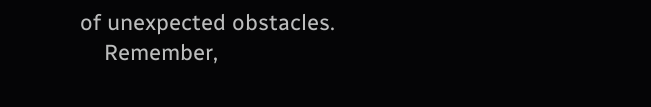of unexpected obstacles.
    Remember,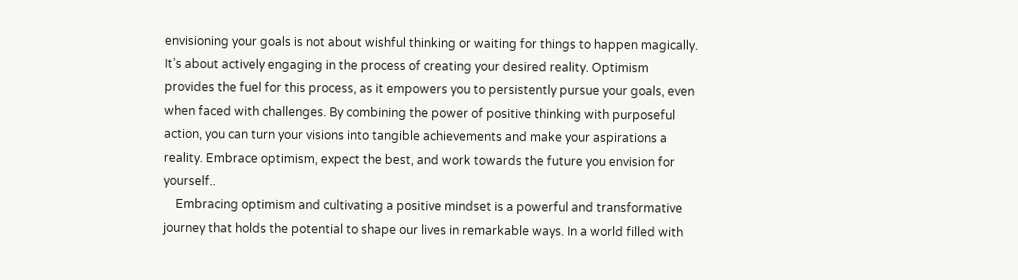envisioning your goals is not about wishful thinking or waiting for things to happen magically. It’s about actively engaging in the process of creating your desired reality. Optimism provides the fuel for this process, as it empowers you to persistently pursue your goals, even when faced with challenges. By combining the power of positive thinking with purposeful action, you can turn your visions into tangible achievements and make your aspirations a reality. Embrace optimism, expect the best, and work towards the future you envision for yourself..
    Embracing optimism and cultivating a positive mindset is a powerful and transformative journey that holds the potential to shape our lives in remarkable ways. In a world filled with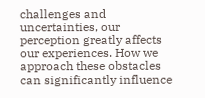challenges and uncertainties, our perception greatly affects our experiences. How we approach these obstacles can significantly influence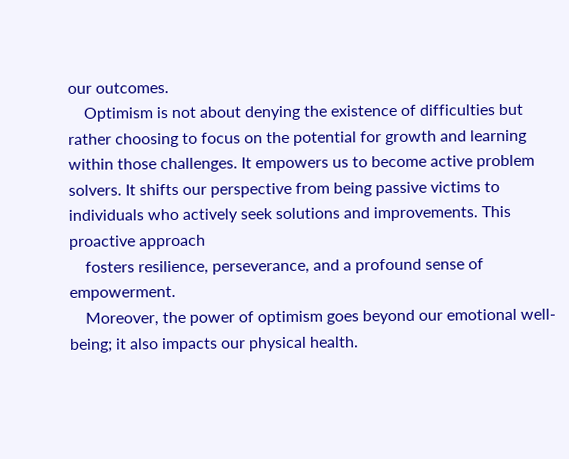our outcomes.
    Optimism is not about denying the existence of difficulties but rather choosing to focus on the potential for growth and learning within those challenges. It empowers us to become active problem solvers. It shifts our perspective from being passive victims to individuals who actively seek solutions and improvements. This proactive approach
    fosters resilience, perseverance, and a profound sense of empowerment.
    Moreover, the power of optimism goes beyond our emotional well-being; it also impacts our physical health.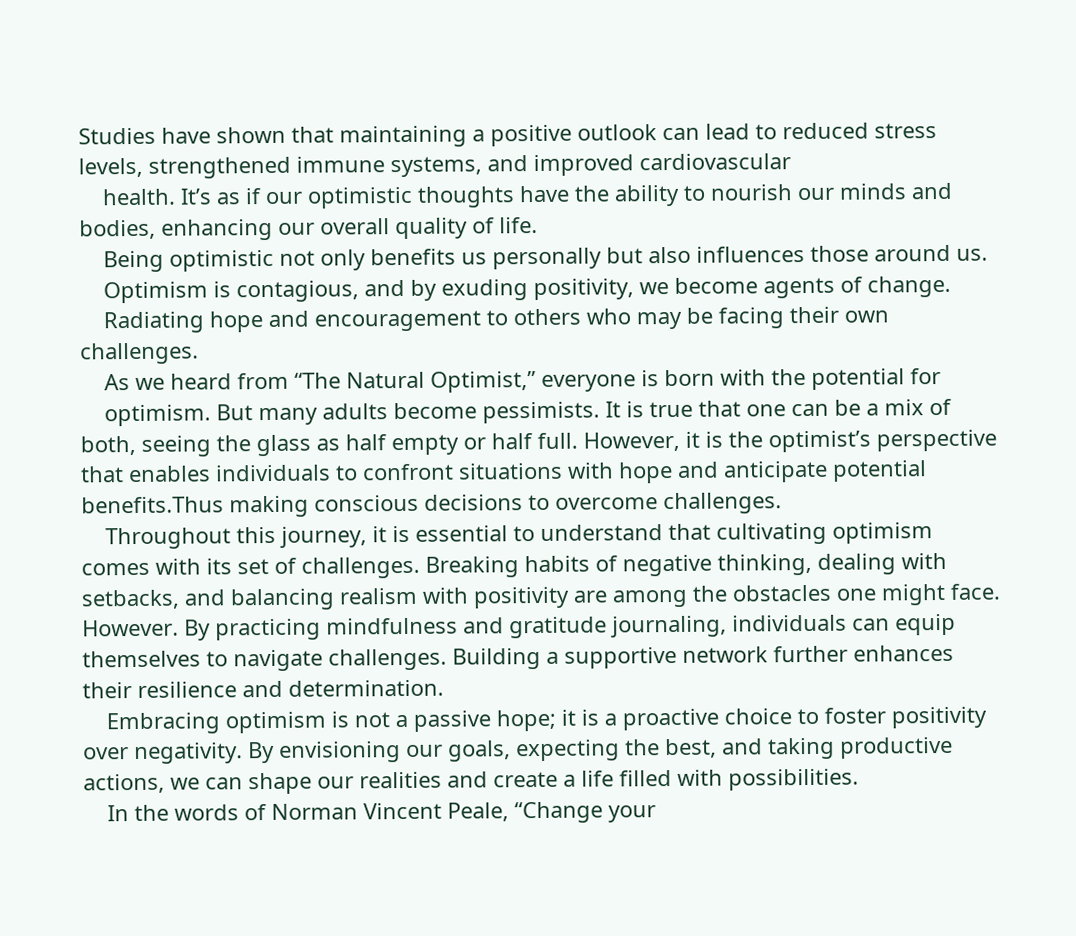Studies have shown that maintaining a positive outlook can lead to reduced stress levels, strengthened immune systems, and improved cardiovascular
    health. It’s as if our optimistic thoughts have the ability to nourish our minds and bodies, enhancing our overall quality of life.
    Being optimistic not only benefits us personally but also influences those around us.
    Optimism is contagious, and by exuding positivity, we become agents of change.
    Radiating hope and encouragement to others who may be facing their own challenges.
    As we heard from “The Natural Optimist,” everyone is born with the potential for
    optimism. But many adults become pessimists. It is true that one can be a mix of both, seeing the glass as half empty or half full. However, it is the optimist’s perspective that enables individuals to confront situations with hope and anticipate potential benefits.Thus making conscious decisions to overcome challenges.
    Throughout this journey, it is essential to understand that cultivating optimism comes with its set of challenges. Breaking habits of negative thinking, dealing with setbacks, and balancing realism with positivity are among the obstacles one might face. However. By practicing mindfulness and gratitude journaling, individuals can equip themselves to navigate challenges. Building a supportive network further enhances their resilience and determination.
    Embracing optimism is not a passive hope; it is a proactive choice to foster positivity over negativity. By envisioning our goals, expecting the best, and taking productive actions, we can shape our realities and create a life filled with possibilities.
    In the words of Norman Vincent Peale, “Change your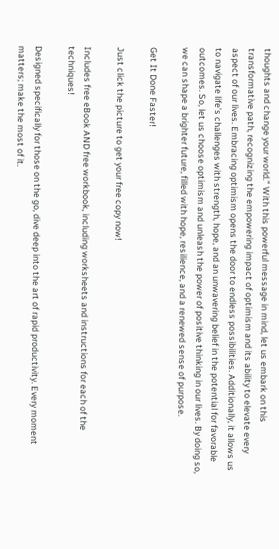thoughts and change your world.” With this powerful message in mind, let us embark on this transformative path, recognizing the empowering impact of optimism and its ability to elevate every aspect of our lives. Embracing optimism opens the door to endless possibilities. Additionally, it allows us to navigate life’s challenges with strength, hope, and an unwavering belief in the potential for favorable outcomes. So, let us choose optimism and unleash the power of positive thinking in our lives. By doing so, we can shape a brighter future, filled with hope, resilience, and a renewed sense of purpose.

Get It Done Faster!

Just click the picture to get your free copy now!

Includes free eBook AND free workbook, including worksheets and instructions for each of the techniques!

Designed specifically for those on the go, dive deep into the art of rapid productivity. Every moment matters; make the most of it.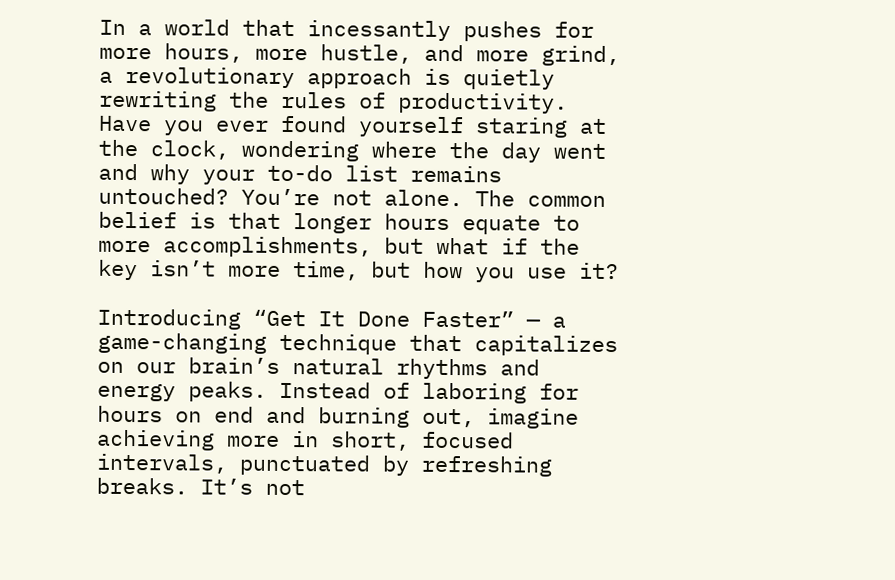In a world that incessantly pushes for more hours, more hustle, and more grind, a revolutionary approach is quietly rewriting the rules of productivity. Have you ever found yourself staring at the clock, wondering where the day went and why your to-do list remains untouched? You’re not alone. The common belief is that longer hours equate to more accomplishments, but what if the key isn’t more time, but how you use it?

Introducing “Get It Done Faster” — a game-changing technique that capitalizes on our brain’s natural rhythms and energy peaks. Instead of laboring for hours on end and burning out, imagine achieving more in short, focused intervals, punctuated by refreshing breaks. It’s not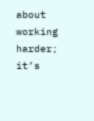about working harder; it’s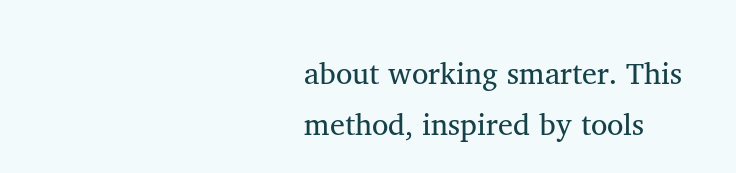about working smarter. This method, inspired by tools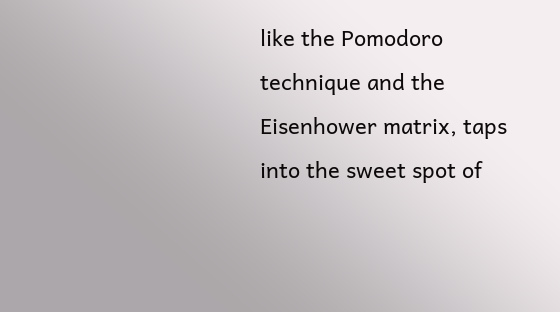like the Pomodoro technique and the Eisenhower matrix, taps into the sweet spot of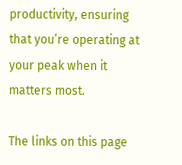productivity, ensuring that you’re operating at your peak when it matters most.

The links on this page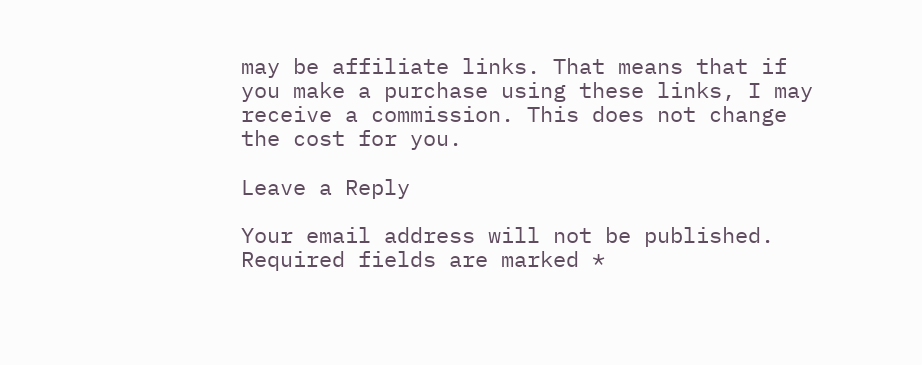may be affiliate links. That means that if you make a purchase using these links, I may receive a commission. This does not change the cost for you.

Leave a Reply

Your email address will not be published. Required fields are marked *